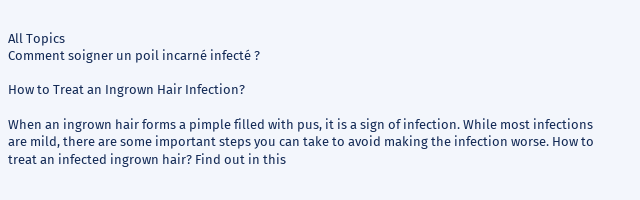All Topics
Comment soigner un poil incarné infecté ?

How to Treat an Ingrown Hair Infection?

When an ingrown hair forms a pimple filled with pus, it is a sign of infection. While most infections are mild, there are some important steps you can take to avoid making the infection worse. How to treat an infected ingrown hair? Find out in this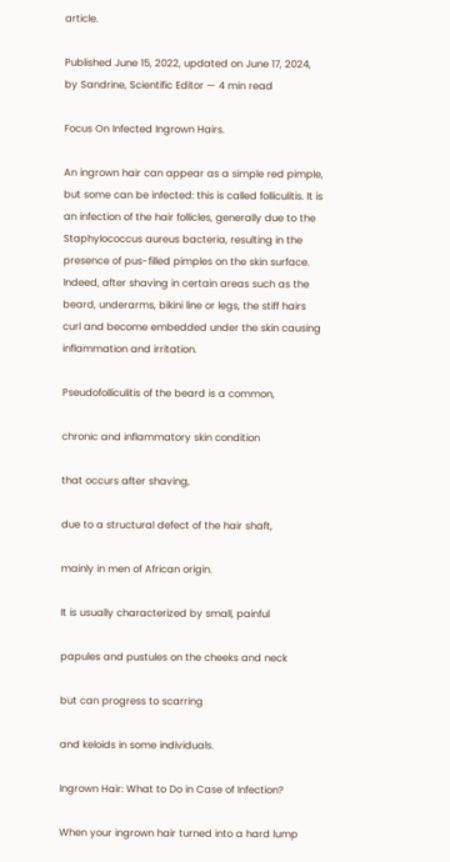article.

Published June 15, 2022, updated on June 17, 2024, by Sandrine, Scientific Editor — 4 min read

Focus On Infected Ingrown Hairs.

An ingrown hair can appear as a simple red pimple, but some can be infected: this is called folliculitis. It is an infection of the hair follicles, generally due to the Staphylococcus aureus bacteria, resulting in the presence of pus-filled pimples on the skin surface. Indeed, after shaving in certain areas such as the beard, underarms, bikini line or legs, the stiff hairs curl and become embedded under the skin causing inflammation and irritation.

Pseudofolliculitis of the beard is a common,

chronic and inflammatory skin condition

that occurs after shaving,

due to a structural defect of the hair shaft,

mainly in men of African origin.

It is usually characterized by small, painful

papules and pustules on the cheeks and neck

but can progress to scarring

and keloids in some individuals.

Ingrown Hair: What to Do in Case of Infection?

When your ingrown hair turned into a hard lump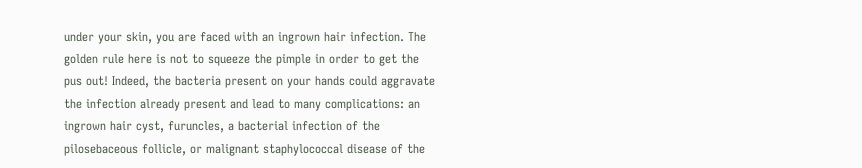under your skin, you are faced with an ingrown hair infection. The golden rule here is not to squeeze the pimple in order to get the pus out! Indeed, the bacteria present on your hands could aggravate the infection already present and lead to many complications: an ingrown hair cyst, furuncles, a bacterial infection of the pilosebaceous follicle, or malignant staphylococcal disease of the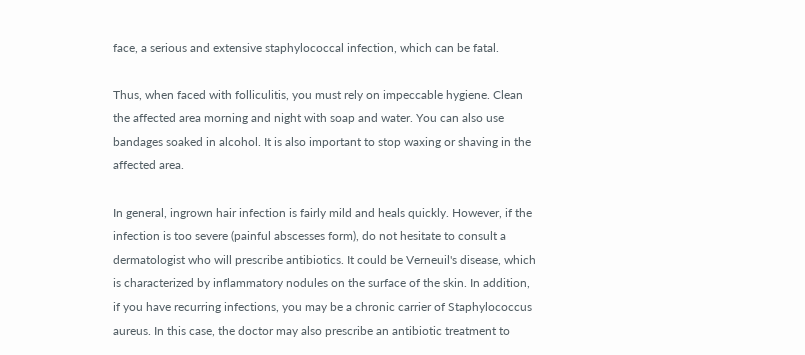face, a serious and extensive staphylococcal infection, which can be fatal.

Thus, when faced with folliculitis, you must rely on impeccable hygiene. Clean the affected area morning and night with soap and water. You can also use bandages soaked in alcohol. It is also important to stop waxing or shaving in the affected area.

In general, ingrown hair infection is fairly mild and heals quickly. However, if the infection is too severe (painful abscesses form), do not hesitate to consult a dermatologist who will prescribe antibiotics. It could be Verneuil's disease, which is characterized by inflammatory nodules on the surface of the skin. In addition, if you have recurring infections, you may be a chronic carrier of Staphylococcus aureus. In this case, the doctor may also prescribe an antibiotic treatment to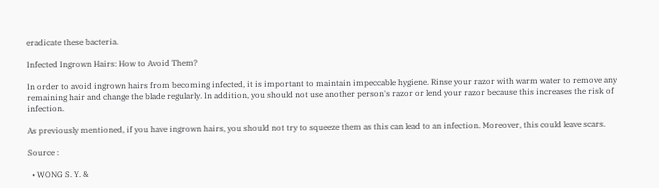eradicate these bacteria.

Infected Ingrown Hairs: How to Avoid Them?

In order to avoid ingrown hairs from becoming infected, it is important to maintain impeccable hygiene. Rinse your razor with warm water to remove any remaining hair and change the blade regularly. In addition, you should not use another person's razor or lend your razor because this increases the risk of infection.

As previously mentioned, if you have ingrown hairs, you should not try to squeeze them as this can lead to an infection. Moreover, this could leave scars.

Source :

  • WONG S. Y. &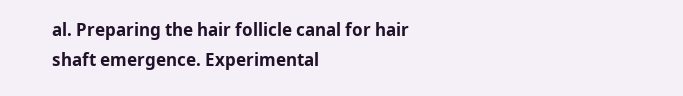al. Preparing the hair follicle canal for hair shaft emergence. Experimental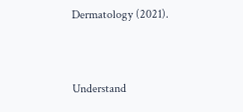Dermatology (2021).


Understand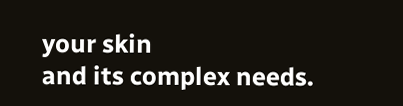your skin
and its complex needs.